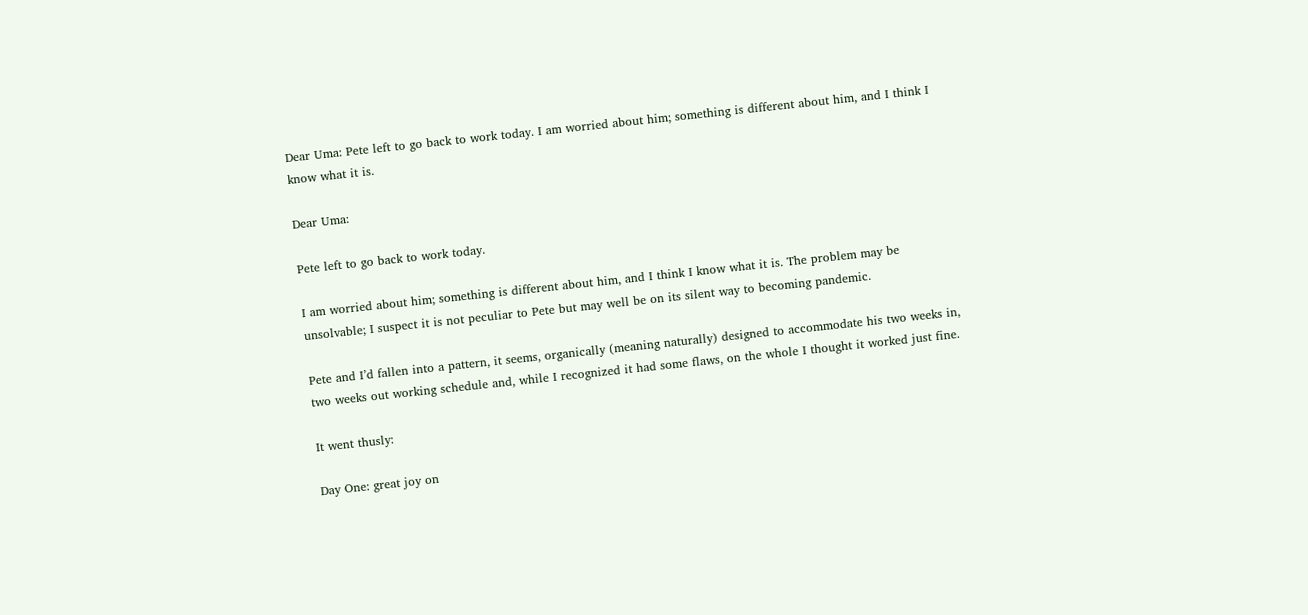Dear Uma: Pete left to go back to work today. I am worried about him; something is different about him, and I think I know what it is.

Dear Uma:

Pete left to go back to work today.

I am worried about him; something is different about him, and I think I know what it is. The problem may be unsolvable; I suspect it is not peculiar to Pete but may well be on its silent way to becoming pandemic.

Pete and I’d fallen into a pattern, it seems, organically (meaning naturally) designed to accommodate his two weeks in, two weeks out working schedule and, while I recognized it had some flaws, on the whole I thought it worked just fine.

It went thusly:

Day One: great joy on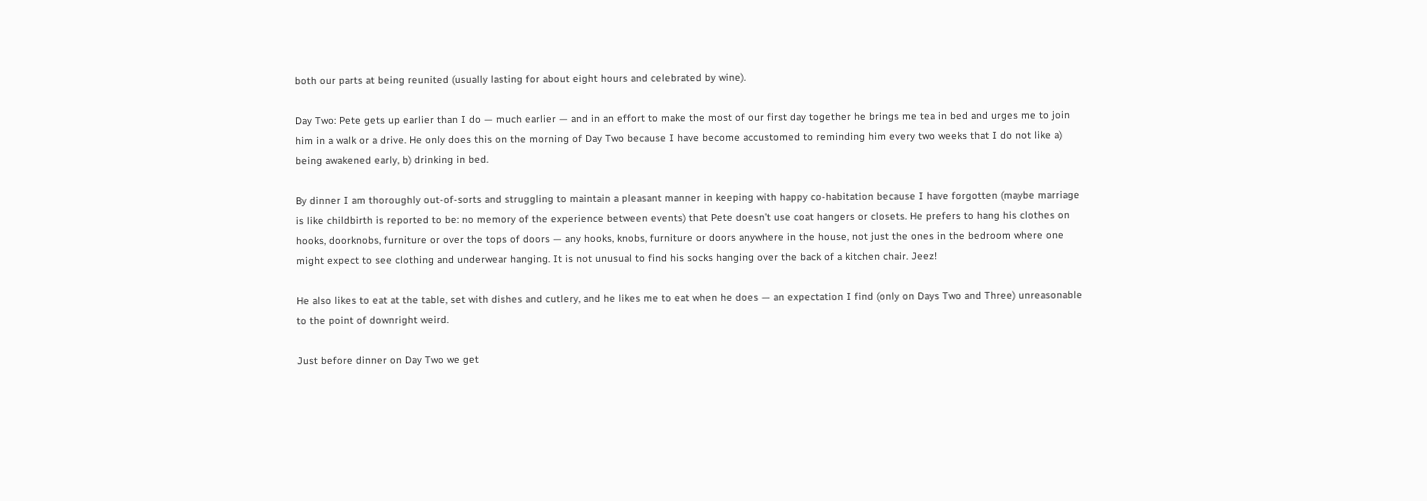both our parts at being reunited (usually lasting for about eight hours and celebrated by wine).

Day Two: Pete gets up earlier than I do — much earlier — and in an effort to make the most of our first day together he brings me tea in bed and urges me to join him in a walk or a drive. He only does this on the morning of Day Two because I have become accustomed to reminding him every two weeks that I do not like a) being awakened early, b) drinking in bed.

By dinner I am thoroughly out-of-sorts and struggling to maintain a pleasant manner in keeping with happy co-habitation because I have forgotten (maybe marriage is like childbirth is reported to be: no memory of the experience between events) that Pete doesn’t use coat hangers or closets. He prefers to hang his clothes on hooks, doorknobs, furniture or over the tops of doors — any hooks, knobs, furniture or doors anywhere in the house, not just the ones in the bedroom where one might expect to see clothing and underwear hanging. It is not unusual to find his socks hanging over the back of a kitchen chair. Jeez!

He also likes to eat at the table, set with dishes and cutlery, and he likes me to eat when he does — an expectation I find (only on Days Two and Three) unreasonable to the point of downright weird.

Just before dinner on Day Two we get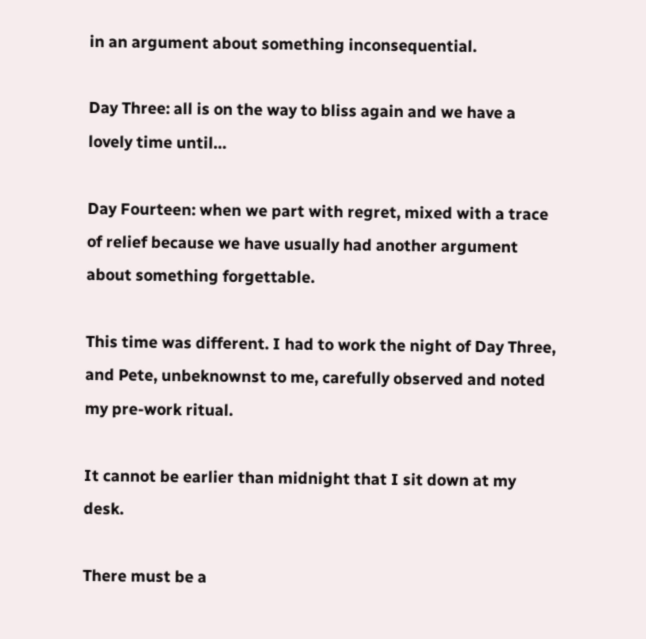in an argument about something inconsequential.

Day Three: all is on the way to bliss again and we have a lovely time until…

Day Fourteen: when we part with regret, mixed with a trace of relief because we have usually had another argument about something forgettable.

This time was different. I had to work the night of Day Three, and Pete, unbeknownst to me, carefully observed and noted my pre-work ritual.

It cannot be earlier than midnight that I sit down at my desk.

There must be a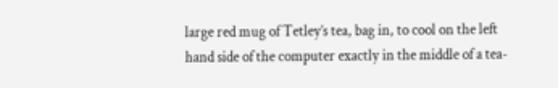large red mug of Tetley’s tea, bag in, to cool on the left hand side of the computer exactly in the middle of a tea-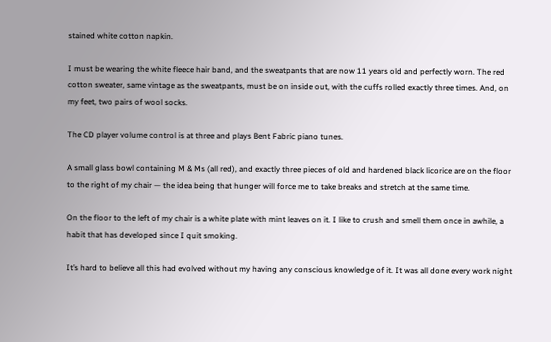stained white cotton napkin.

I must be wearing the white fleece hair band, and the sweatpants that are now 11 years old and perfectly worn. The red cotton sweater, same vintage as the sweatpants, must be on inside out, with the cuffs rolled exactly three times. And, on my feet, two pairs of wool socks.

The CD player volume control is at three and plays Bent Fabric piano tunes.

A small glass bowl containing M & Ms (all red), and exactly three pieces of old and hardened black licorice are on the floor to the right of my chair — the idea being that hunger will force me to take breaks and stretch at the same time.

On the floor to the left of my chair is a white plate with mint leaves on it. I like to crush and smell them once in awhile, a habit that has developed since I quit smoking.

It’s hard to believe all this had evolved without my having any conscious knowledge of it. It was all done every work night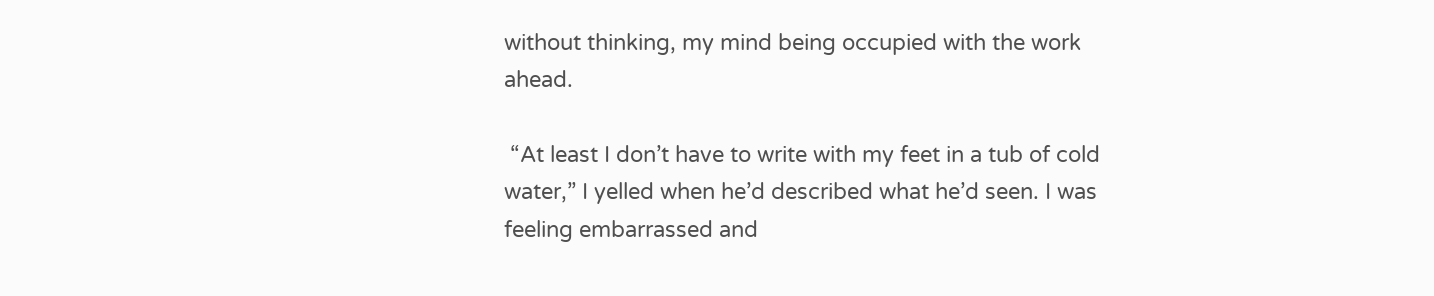without thinking, my mind being occupied with the work ahead.

 “At least I don’t have to write with my feet in a tub of cold water,” I yelled when he’d described what he’d seen. I was feeling embarrassed and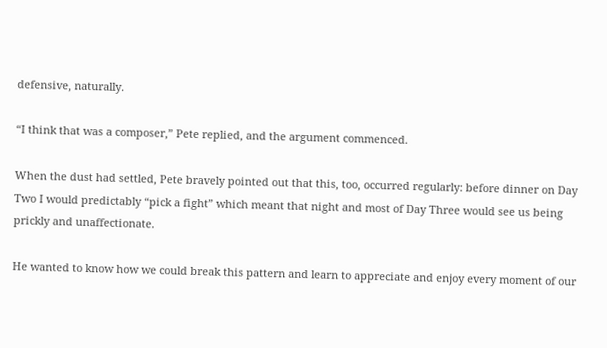defensive, naturally.

“I think that was a composer,” Pete replied, and the argument commenced.

When the dust had settled, Pete bravely pointed out that this, too, occurred regularly: before dinner on Day Two I would predictably “pick a fight” which meant that night and most of Day Three would see us being prickly and unaffectionate.

He wanted to know how we could break this pattern and learn to appreciate and enjoy every moment of our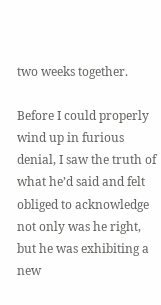two weeks together.

Before I could properly wind up in furious denial, I saw the truth of what he’d said and felt obliged to acknowledge not only was he right, but he was exhibiting a new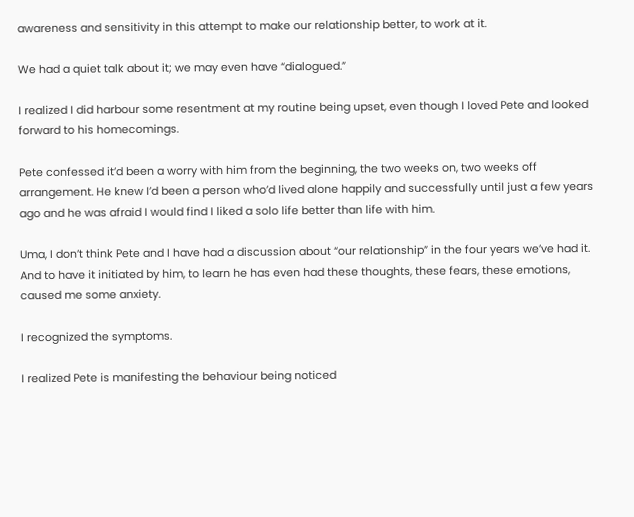awareness and sensitivity in this attempt to make our relationship better, to work at it.

We had a quiet talk about it; we may even have “dialogued.”

I realized I did harbour some resentment at my routine being upset, even though I loved Pete and looked forward to his homecomings.

Pete confessed it’d been a worry with him from the beginning, the two weeks on, two weeks off arrangement. He knew I’d been a person who’d lived alone happily and successfully until just a few years ago and he was afraid I would find I liked a solo life better than life with him.

Uma, I don’t think Pete and I have had a discussion about “our relationship” in the four years we’ve had it. And to have it initiated by him, to learn he has even had these thoughts, these fears, these emotions, caused me some anxiety.

I recognized the symptoms.

I realized Pete is manifesting the behaviour being noticed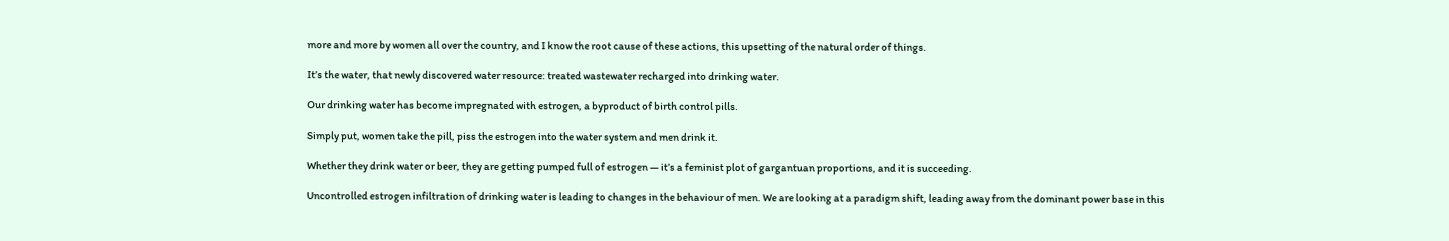more and more by women all over the country, and I know the root cause of these actions, this upsetting of the natural order of things.

It’s the water, that newly discovered water resource: treated wastewater recharged into drinking water.

Our drinking water has become impregnated with estrogen, a byproduct of birth control pills.

Simply put, women take the pill, piss the estrogen into the water system and men drink it.

Whether they drink water or beer, they are getting pumped full of estrogen — it’s a feminist plot of gargantuan proportions, and it is succeeding.

Uncontrolled estrogen infiltration of drinking water is leading to changes in the behaviour of men. We are looking at a paradigm shift, leading away from the dominant power base in this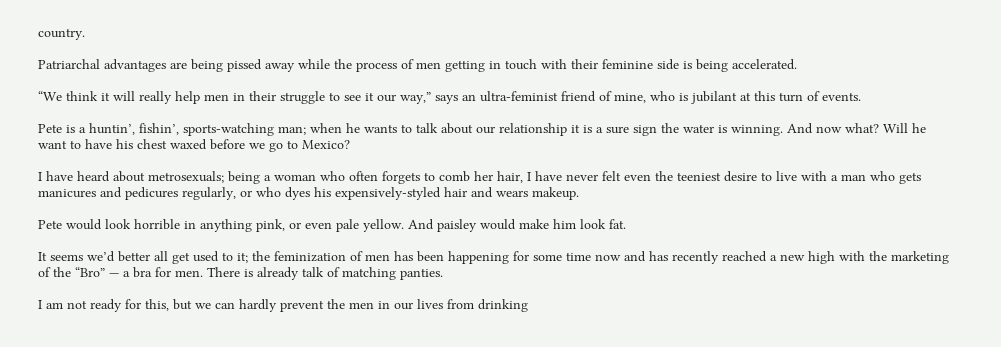country.

Patriarchal advantages are being pissed away while the process of men getting in touch with their feminine side is being accelerated.

“We think it will really help men in their struggle to see it our way,” says an ultra-feminist friend of mine, who is jubilant at this turn of events.

Pete is a huntin’, fishin’, sports-watching man; when he wants to talk about our relationship it is a sure sign the water is winning. And now what? Will he want to have his chest waxed before we go to Mexico?

I have heard about metrosexuals; being a woman who often forgets to comb her hair, I have never felt even the teeniest desire to live with a man who gets manicures and pedicures regularly, or who dyes his expensively-styled hair and wears makeup.

Pete would look horrible in anything pink, or even pale yellow. And paisley would make him look fat.

It seems we’d better all get used to it; the feminization of men has been happening for some time now and has recently reached a new high with the marketing of the “Bro” — a bra for men. There is already talk of matching panties.

I am not ready for this, but we can hardly prevent the men in our lives from drinking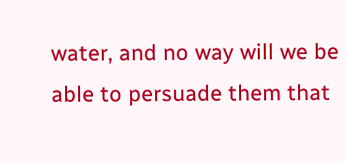water, and no way will we be able to persuade them that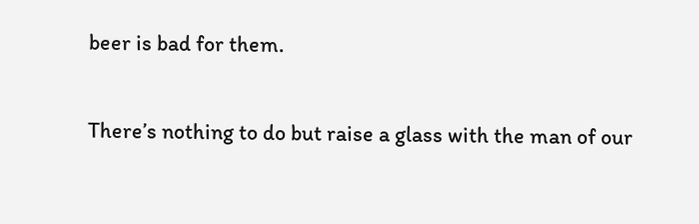beer is bad for them.

There’s nothing to do but raise a glass with the man of our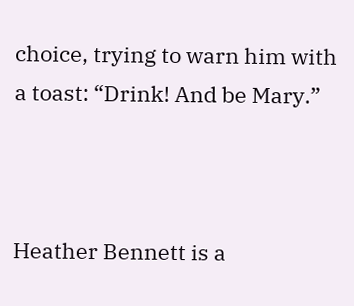choice, trying to warn him with a toast: “Drink! And be Mary.”



Heather Bennett is a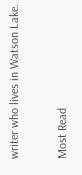writer who lives in Watson Lake.

Most Read